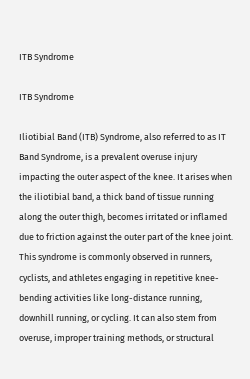ITB Syndrome

ITB Syndrome

Iliotibial Band (ITB) Syndrome, also referred to as IT Band Syndrome, is a prevalent overuse injury impacting the outer aspect of the knee. It arises when the iliotibial band, a thick band of tissue running along the outer thigh, becomes irritated or inflamed due to friction against the outer part of the knee joint.
This syndrome is commonly observed in runners, cyclists, and athletes engaging in repetitive knee-bending activities like long-distance running, downhill running, or cycling. It can also stem from overuse, improper training methods, or structural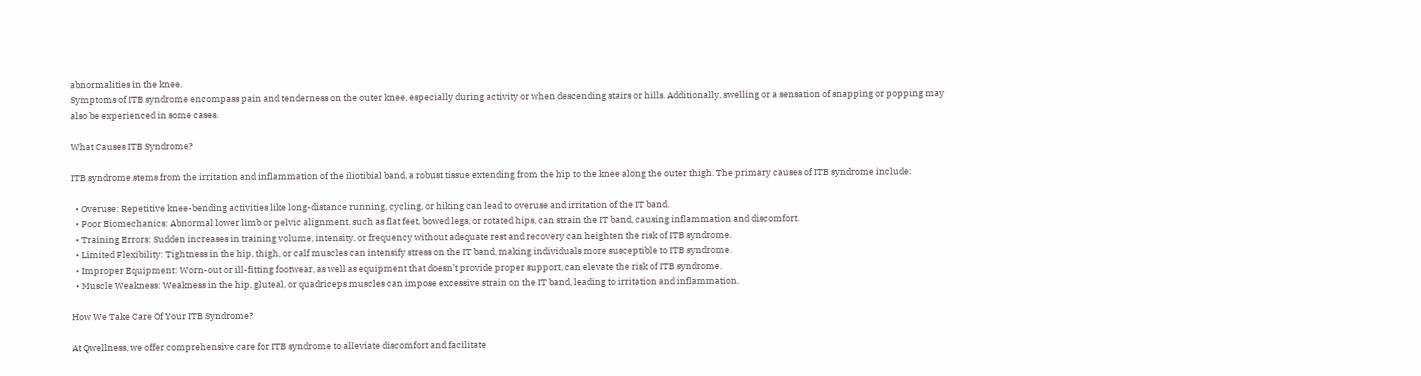abnormalities in the knee.
Symptoms of ITB syndrome encompass pain and tenderness on the outer knee, especially during activity or when descending stairs or hills. Additionally, swelling or a sensation of snapping or popping may also be experienced in some cases.

What Causes ITB Syndrome?

ITB syndrome stems from the irritation and inflammation of the iliotibial band, a robust tissue extending from the hip to the knee along the outer thigh. The primary causes of ITB syndrome include:

  • Overuse: Repetitive knee-bending activities like long-distance running, cycling, or hiking can lead to overuse and irritation of the IT band.
  • Poor Biomechanics: Abnormal lower limb or pelvic alignment, such as flat feet, bowed legs, or rotated hips, can strain the IT band, causing inflammation and discomfort.
  • Training Errors: Sudden increases in training volume, intensity, or frequency without adequate rest and recovery can heighten the risk of ITB syndrome.
  • Limited Flexibility: Tightness in the hip, thigh, or calf muscles can intensify stress on the IT band, making individuals more susceptible to ITB syndrome.
  • Improper Equipment: Worn-out or ill-fitting footwear, as well as equipment that doesn’t provide proper support, can elevate the risk of ITB syndrome.
  • Muscle Weakness: Weakness in the hip, gluteal, or quadriceps muscles can impose excessive strain on the IT band, leading to irritation and inflammation.

How We Take Care Of Your ITB Syndrome?

At Qwellness, we offer comprehensive care for ITB syndrome to alleviate discomfort and facilitate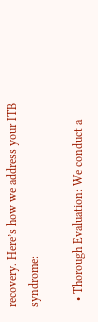recovery. Here’s how we address your ITB syndrome:

  • Thorough Evaluation: We conduct a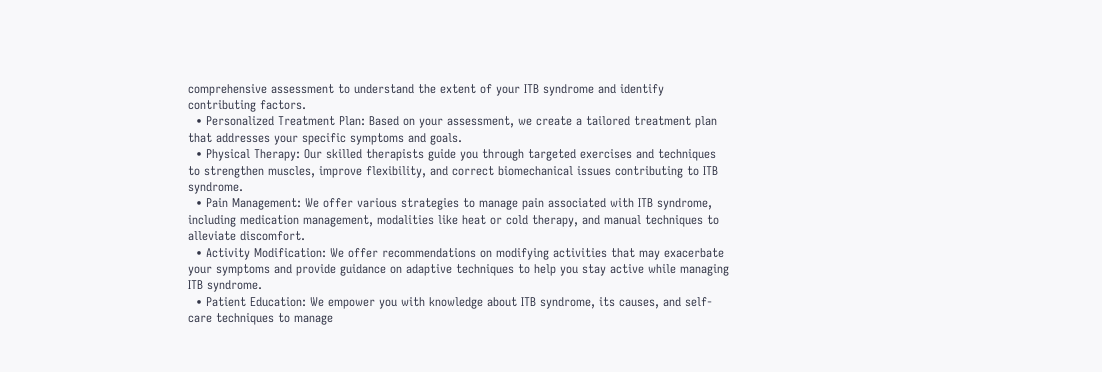comprehensive assessment to understand the extent of your ITB syndrome and identify contributing factors.
  • Personalized Treatment Plan: Based on your assessment, we create a tailored treatment plan that addresses your specific symptoms and goals.
  • Physical Therapy: Our skilled therapists guide you through targeted exercises and techniques to strengthen muscles, improve flexibility, and correct biomechanical issues contributing to ITB syndrome.
  • Pain Management: We offer various strategies to manage pain associated with ITB syndrome, including medication management, modalities like heat or cold therapy, and manual techniques to alleviate discomfort.
  • Activity Modification: We offer recommendations on modifying activities that may exacerbate your symptoms and provide guidance on adaptive techniques to help you stay active while managing ITB syndrome.
  • Patient Education: We empower you with knowledge about ITB syndrome, its causes, and self-care techniques to manage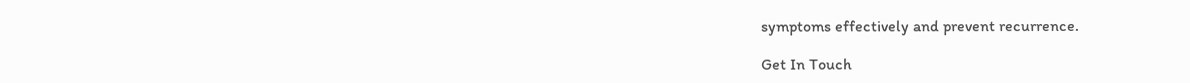symptoms effectively and prevent recurrence.

Get In Touch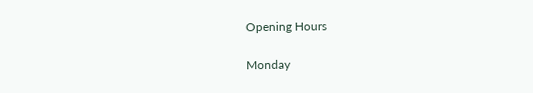Opening Hours

Monday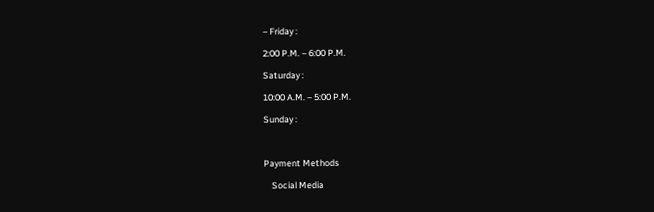– Friday :

2:00 P.M. – 6:00 P.M.

Saturday :

10:00 A.M. – 5:00 P.M.

Sunday :



Payment Methods

    Social Media